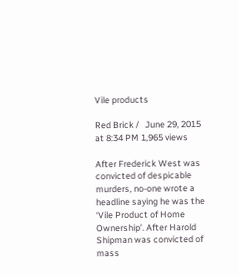Vile products

Red Brick /   June 29, 2015 at 8:34 PM 1,965 views

After Frederick West was convicted of despicable murders, no-one wrote a headline saying he was the ‘Vile Product of Home Ownership’. After Harold Shipman was convicted of mass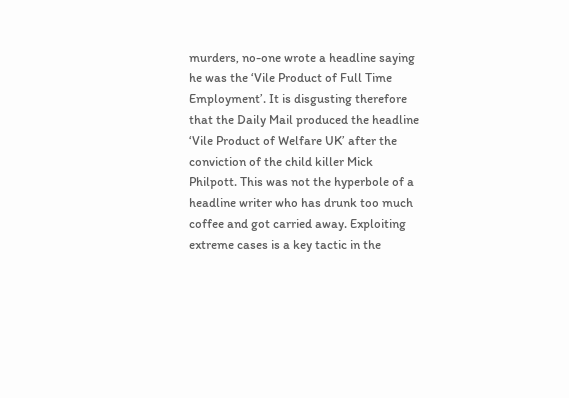murders, no-one wrote a headline saying he was the ‘Vile Product of Full Time Employment’. It is disgusting therefore that the Daily Mail produced the headline ‘Vile Product of Welfare UK’ after the conviction of the child killer Mick Philpott. This was not the hyperbole of a headline writer who has drunk too much coffee and got carried away. Exploiting extreme cases is a key tactic in the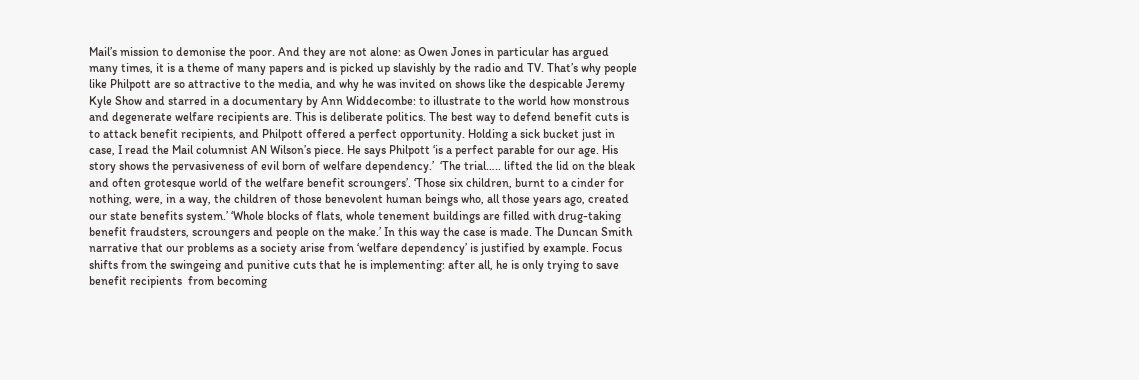Mail’s mission to demonise the poor. And they are not alone: as Owen Jones in particular has argued many times, it is a theme of many papers and is picked up slavishly by the radio and TV. That’s why people like Philpott are so attractive to the media, and why he was invited on shows like the despicable Jeremy Kyle Show and starred in a documentary by Ann Widdecombe: to illustrate to the world how monstrous and degenerate welfare recipients are. This is deliberate politics. The best way to defend benefit cuts is to attack benefit recipients, and Philpott offered a perfect opportunity. Holding a sick bucket just in case, I read the Mail columnist AN Wilson’s piece. He says Philpott ‘is a perfect parable for our age. His story shows the pervasiveness of evil born of welfare dependency.’  ‘The trial….. lifted the lid on the bleak and often grotesque world of the welfare benefit scroungers’. ‘Those six children, burnt to a cinder for nothing, were, in a way, the children of those benevolent human beings who, all those years ago, created our state benefits system.’ ‘Whole blocks of flats, whole tenement buildings are filled with drug-taking benefit fraudsters, scroungers and people on the make.’ In this way the case is made. The Duncan Smith narrative that our problems as a society arise from ‘welfare dependency’ is justified by example. Focus shifts from the swingeing and punitive cuts that he is implementing: after all, he is only trying to save benefit recipients  from becoming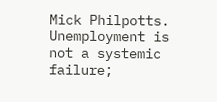Mick Philpotts. Unemployment is not a systemic failure;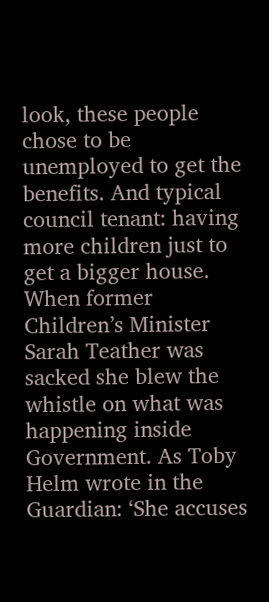look, these people chose to be unemployed to get the benefits. And typical council tenant: having more children just to get a bigger house. When former Children’s Minister Sarah Teather was sacked she blew the whistle on what was happening inside Government. As Toby Helm wrote in the Guardian: ‘She accuses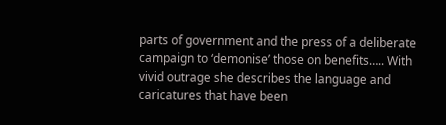parts of government and the press of a deliberate campaign to ‘demonise’ those on benefits….. With vivid outrage she describes the language and caricatures that have been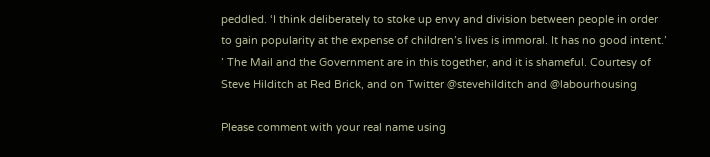peddled. ‘I think deliberately to stoke up envy and division between people in order to gain popularity at the expense of children’s lives is immoral. It has no good intent.’ ’ The Mail and the Government are in this together, and it is shameful. Courtesy of Steve Hilditch at Red Brick, and on Twitter @stevehilditch and @labourhousing

Please comment with your real name using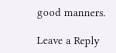good manners.

Leave a Reply